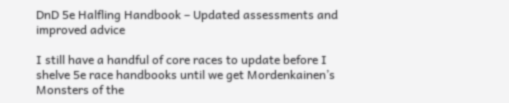DnD 5e Halfling Handbook – Updated assessments and improved advice

I still have a handful of core races to update before I shelve 5e race handbooks until we get Mordenkainen’s Monsters of the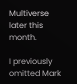Multiverse later this month.

I previously omitted Mark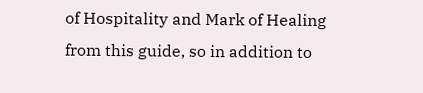of Hospitality and Mark of Healing from this guide, so in addition to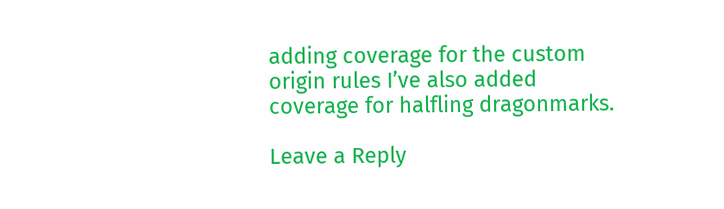adding coverage for the custom origin rules I’ve also added coverage for halfling dragonmarks.

Leave a Reply